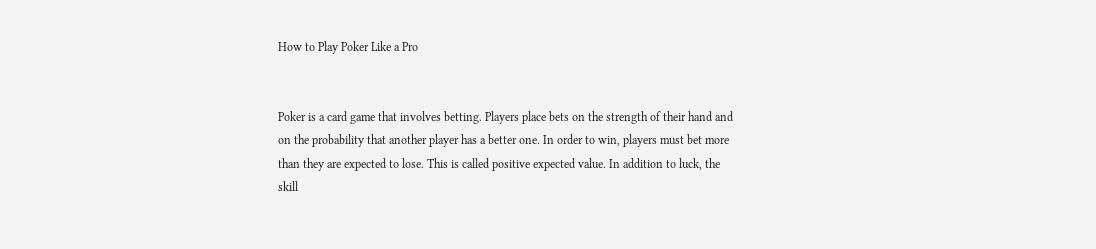How to Play Poker Like a Pro


Poker is a card game that involves betting. Players place bets on the strength of their hand and on the probability that another player has a better one. In order to win, players must bet more than they are expected to lose. This is called positive expected value. In addition to luck, the skill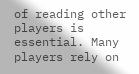of reading other players is essential. Many players rely on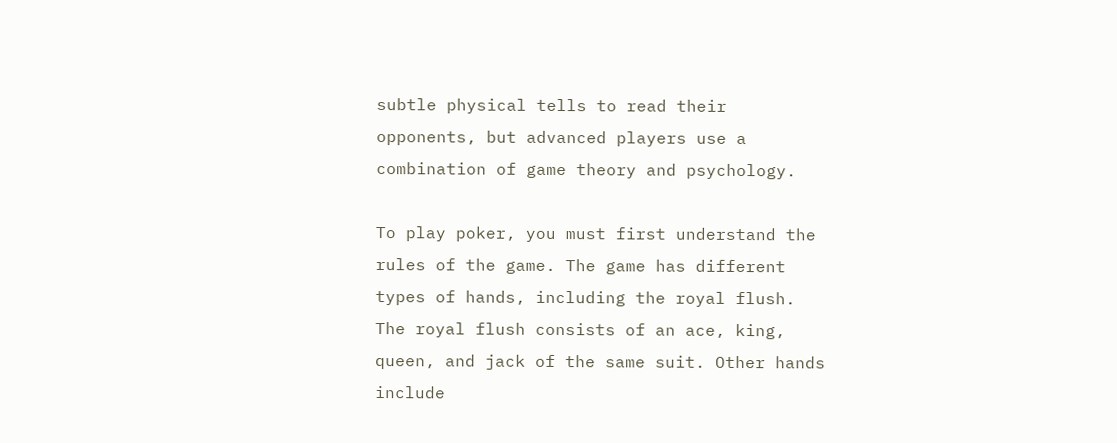subtle physical tells to read their opponents, but advanced players use a combination of game theory and psychology.

To play poker, you must first understand the rules of the game. The game has different types of hands, including the royal flush. The royal flush consists of an ace, king, queen, and jack of the same suit. Other hands include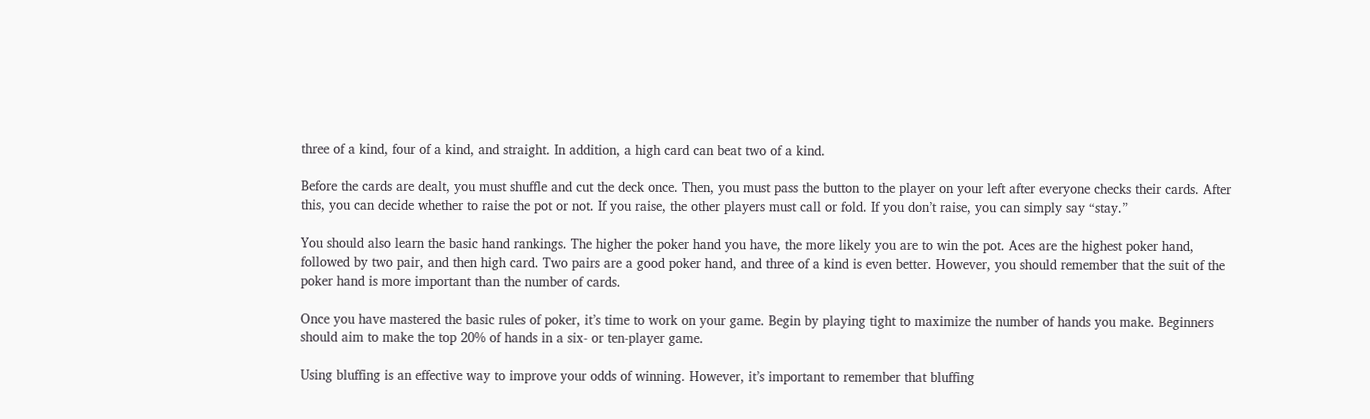three of a kind, four of a kind, and straight. In addition, a high card can beat two of a kind.

Before the cards are dealt, you must shuffle and cut the deck once. Then, you must pass the button to the player on your left after everyone checks their cards. After this, you can decide whether to raise the pot or not. If you raise, the other players must call or fold. If you don’t raise, you can simply say “stay.”

You should also learn the basic hand rankings. The higher the poker hand you have, the more likely you are to win the pot. Aces are the highest poker hand, followed by two pair, and then high card. Two pairs are a good poker hand, and three of a kind is even better. However, you should remember that the suit of the poker hand is more important than the number of cards.

Once you have mastered the basic rules of poker, it’s time to work on your game. Begin by playing tight to maximize the number of hands you make. Beginners should aim to make the top 20% of hands in a six- or ten-player game.

Using bluffing is an effective way to improve your odds of winning. However, it’s important to remember that bluffing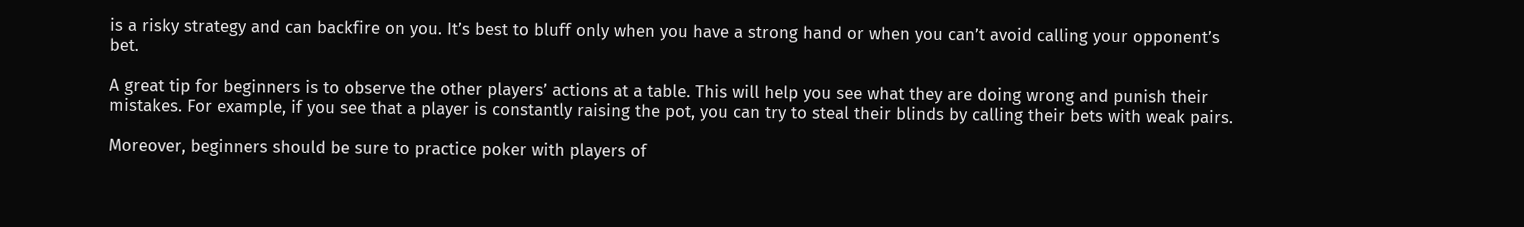is a risky strategy and can backfire on you. It’s best to bluff only when you have a strong hand or when you can’t avoid calling your opponent’s bet.

A great tip for beginners is to observe the other players’ actions at a table. This will help you see what they are doing wrong and punish their mistakes. For example, if you see that a player is constantly raising the pot, you can try to steal their blinds by calling their bets with weak pairs.

Moreover, beginners should be sure to practice poker with players of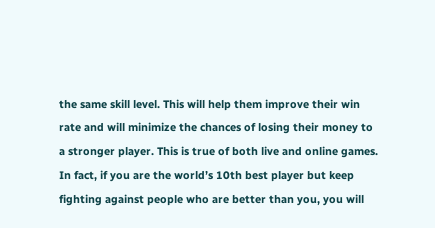the same skill level. This will help them improve their win rate and will minimize the chances of losing their money to a stronger player. This is true of both live and online games. In fact, if you are the world’s 10th best player but keep fighting against people who are better than you, you will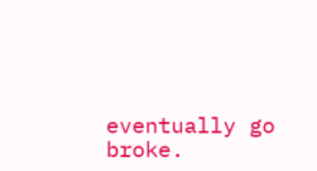eventually go broke.